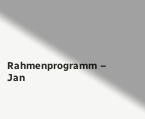Rahmenprogramm – Jan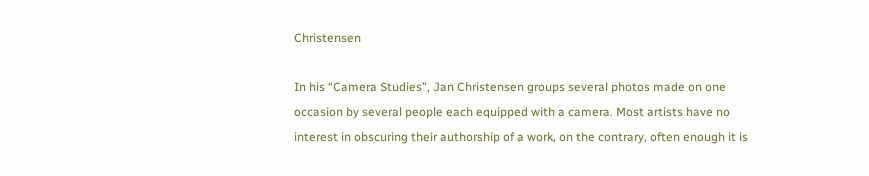Christensen

In his “Camera Studies”, Jan Christensen groups several photos made on one occasion by several people each equipped with a camera. Most artists have no interest in obscuring their authorship of a work, on the contrary, often enough it is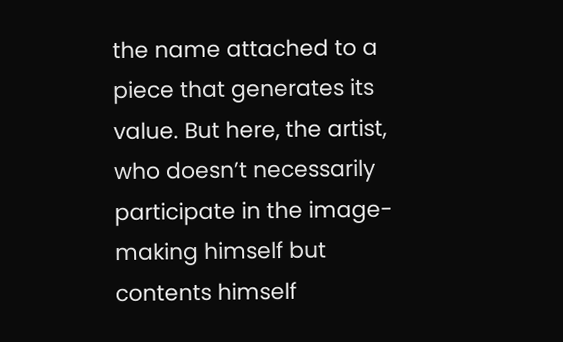the name attached to a piece that generates its value. But here, the artist, who doesn’t necessarily participate in the image-making himself but contents himself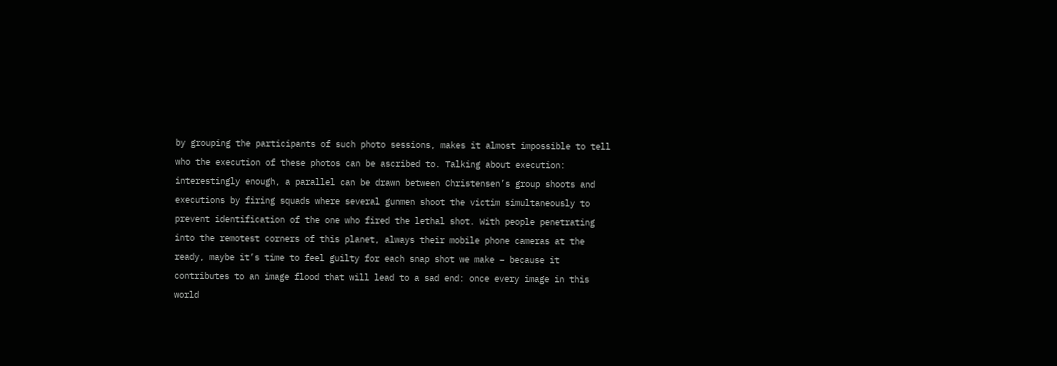by grouping the participants of such photo sessions, makes it almost impossible to tell who the execution of these photos can be ascribed to. Talking about execution: interestingly enough, a parallel can be drawn between Christensen’s group shoots and executions by firing squads where several gunmen shoot the victim simultaneously to prevent identification of the one who fired the lethal shot. With people penetrating into the remotest corners of this planet, always their mobile phone cameras at the ready, maybe it’s time to feel guilty for each snap shot we make – because it contributes to an image flood that will lead to a sad end: once every image in this world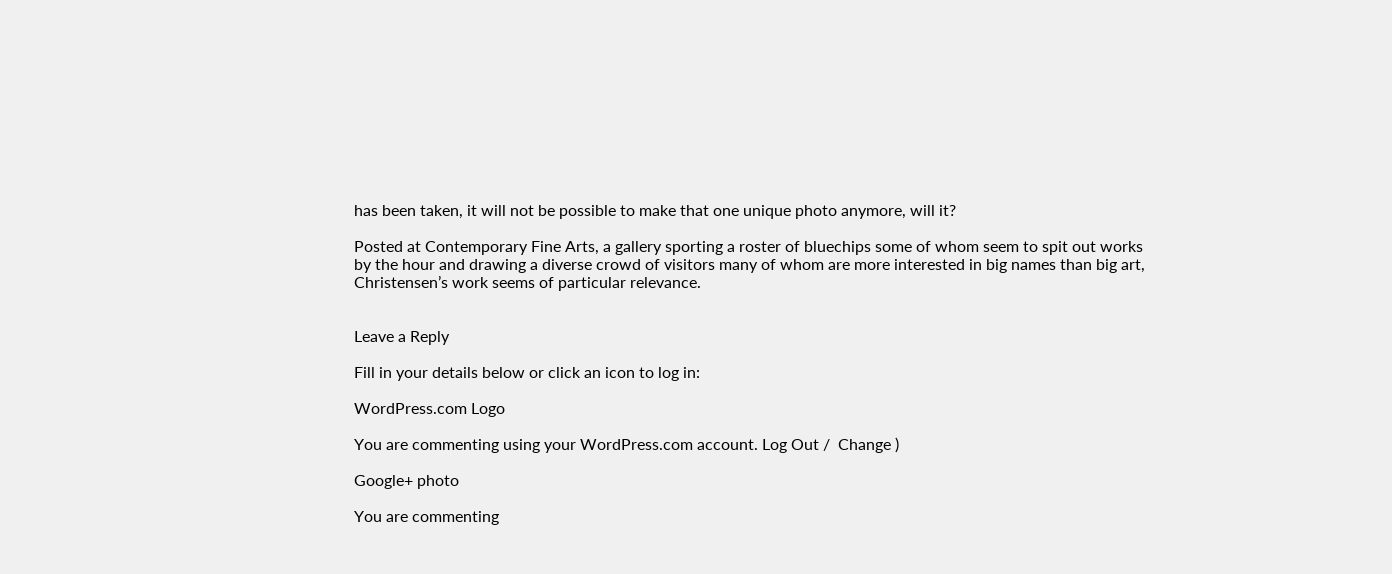has been taken, it will not be possible to make that one unique photo anymore, will it?

Posted at Contemporary Fine Arts, a gallery sporting a roster of bluechips some of whom seem to spit out works by the hour and drawing a diverse crowd of visitors many of whom are more interested in big names than big art, Christensen’s work seems of particular relevance.


Leave a Reply

Fill in your details below or click an icon to log in:

WordPress.com Logo

You are commenting using your WordPress.com account. Log Out /  Change )

Google+ photo

You are commenting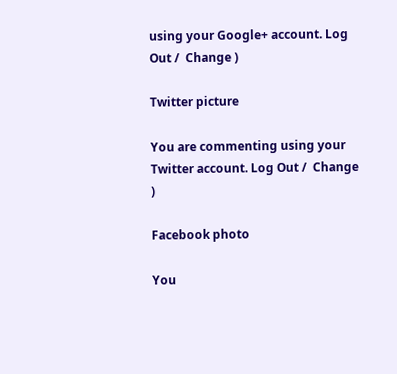using your Google+ account. Log Out /  Change )

Twitter picture

You are commenting using your Twitter account. Log Out /  Change )

Facebook photo

You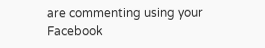are commenting using your Facebook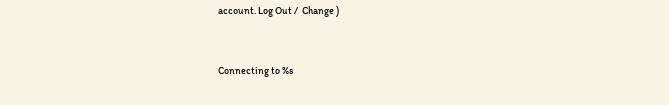account. Log Out /  Change )


Connecting to %s